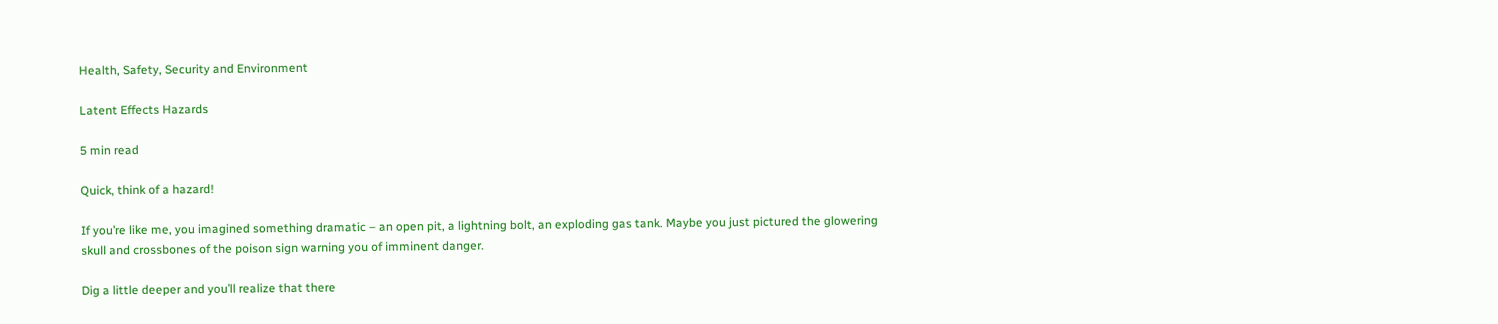Health, Safety, Security and Environment

Latent Effects Hazards

5 min read

Quick, think of a hazard!

If you’re like me, you imagined something dramatic – an open pit, a lightning bolt, an exploding gas tank. Maybe you just pictured the glowering skull and crossbones of the poison sign warning you of imminent danger.

Dig a little deeper and you’ll realize that there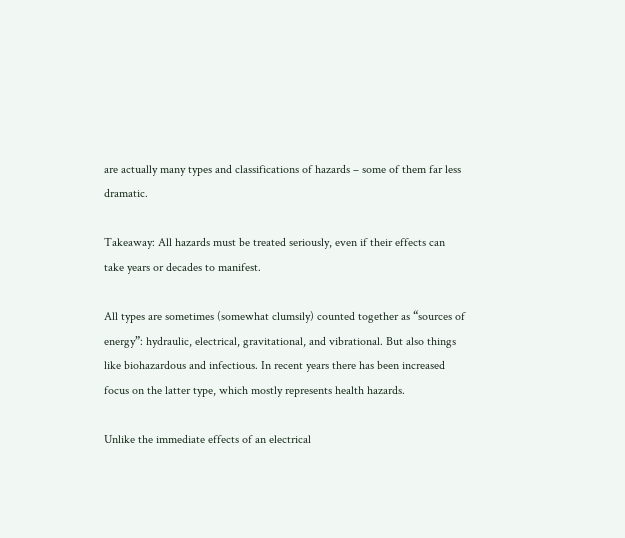are actually many types and classifications of hazards – some of them far less dramatic.

Takeaway: All hazards must be treated seriously, even if their effects can take years or decades to manifest.

All types are sometimes (somewhat clumsily) counted together as “sources of energy”: hydraulic, electrical, gravitational, and vibrational. But also things like biohazardous and infectious. In recent years there has been increased focus on the latter type, which mostly represents health hazards.

Unlike the immediate effects of an electrical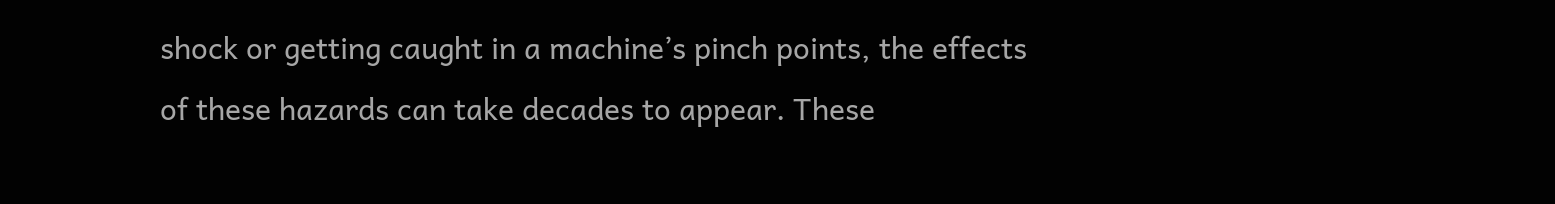shock or getting caught in a machine’s pinch points, the effects of these hazards can take decades to appear. These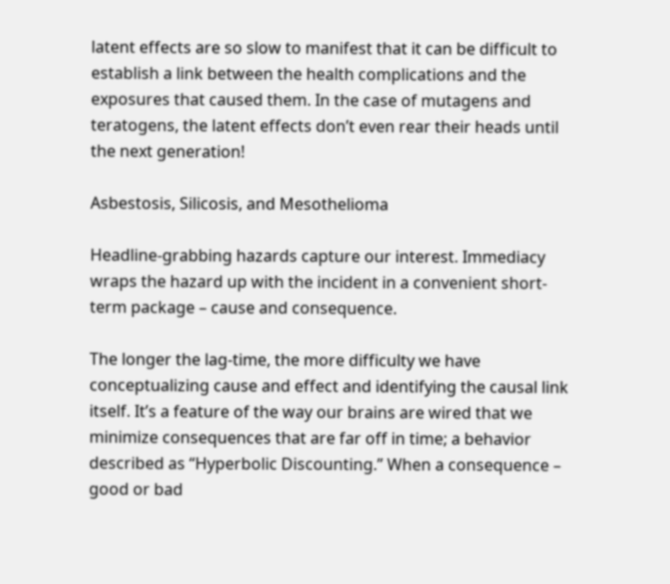latent effects are so slow to manifest that it can be difficult to establish a link between the health complications and the exposures that caused them. In the case of mutagens and teratogens, the latent effects don’t even rear their heads until the next generation!

Asbestosis, Silicosis, and Mesothelioma

Headline-grabbing hazards capture our interest. Immediacy wraps the hazard up with the incident in a convenient short-term package – cause and consequence.

The longer the lag-time, the more difficulty we have conceptualizing cause and effect and identifying the causal link itself. It’s a feature of the way our brains are wired that we minimize consequences that are far off in time; a behavior described as “Hyperbolic Discounting.” When a consequence – good or bad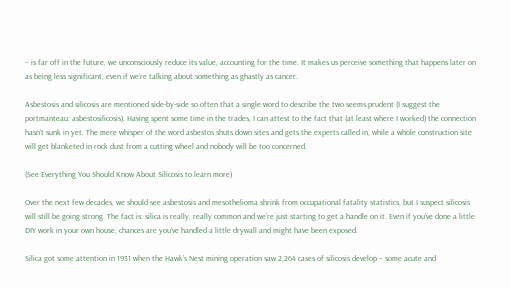– is far off in the future, we unconsciously reduce its value, accounting for the time. It makes us perceive something that happens later on as being less significant, even if we’re talking about something as ghastly as cancer.

Asbestosis and silicosis are mentioned side-by-side so often that a single word to describe the two seems prudent (I suggest the portmanteau: asbestosilicosis). Having spent some time in the trades, I can attest to the fact that (at least where I worked) the connection hasn’t sunk in yet. The mere whisper of the word asbestos shuts down sites and gets the experts called in, while a whole construction site will get blanketed in rock dust from a cutting wheel and nobody will be too concerned.

(See Everything You Should Know About Silicosis to learn more)

Over the next few decades, we should see asbestosis and mesothelioma shrink from occupational fatality statistics, but I suspect silicosis will still be going strong. The fact is: silica is really, really common and we’re just starting to get a handle on it. Even if you’ve done a little DIY work in your own house, chances are you’ve handled a little drywall and might have been exposed.

Silica got some attention in 1931 when the Hawk’s Nest mining operation saw 2,264 cases of silicosis develop – some acute and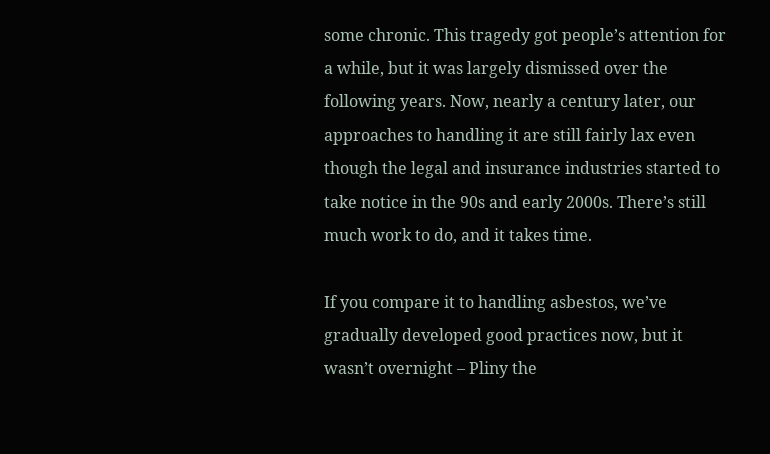some chronic. This tragedy got people’s attention for a while, but it was largely dismissed over the following years. Now, nearly a century later, our approaches to handling it are still fairly lax even though the legal and insurance industries started to take notice in the 90s and early 2000s. There’s still much work to do, and it takes time.

If you compare it to handling asbestos, we’ve gradually developed good practices now, but it wasn’t overnight – Pliny the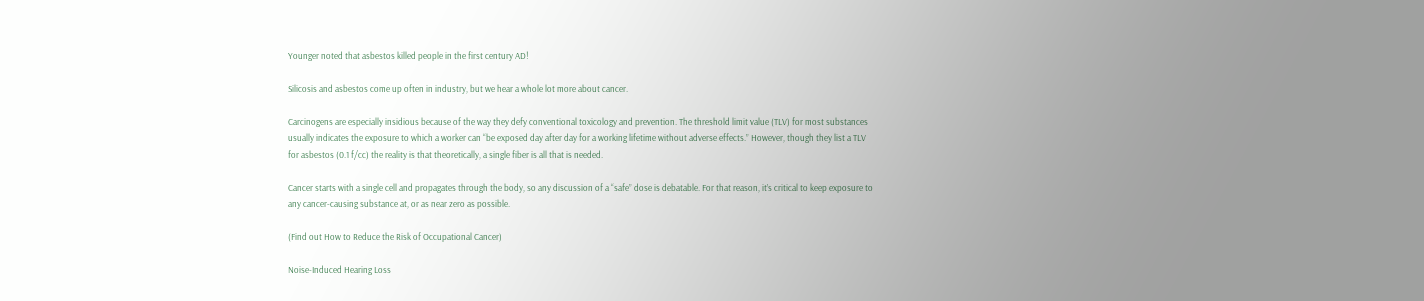Younger noted that asbestos killed people in the first century AD!

Silicosis and asbestos come up often in industry, but we hear a whole lot more about cancer.

Carcinogens are especially insidious because of the way they defy conventional toxicology and prevention. The threshold limit value (TLV) for most substances usually indicates the exposure to which a worker can “be exposed day after day for a working lifetime without adverse effects.” However, though they list a TLV for asbestos (0.1 f/cc) the reality is that theoretically, a single fiber is all that is needed.

Cancer starts with a single cell and propagates through the body, so any discussion of a “safe” dose is debatable. For that reason, it’s critical to keep exposure to any cancer-causing substance at, or as near zero as possible.

(Find out How to Reduce the Risk of Occupational Cancer)

Noise-Induced Hearing Loss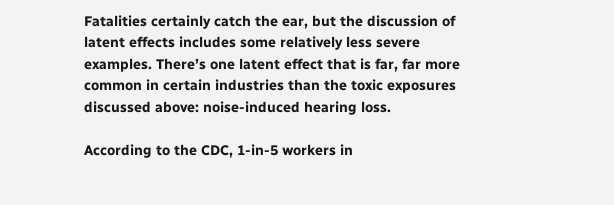Fatalities certainly catch the ear, but the discussion of latent effects includes some relatively less severe examples. There’s one latent effect that is far, far more common in certain industries than the toxic exposures discussed above: noise-induced hearing loss.

According to the CDC, 1-in-5 workers in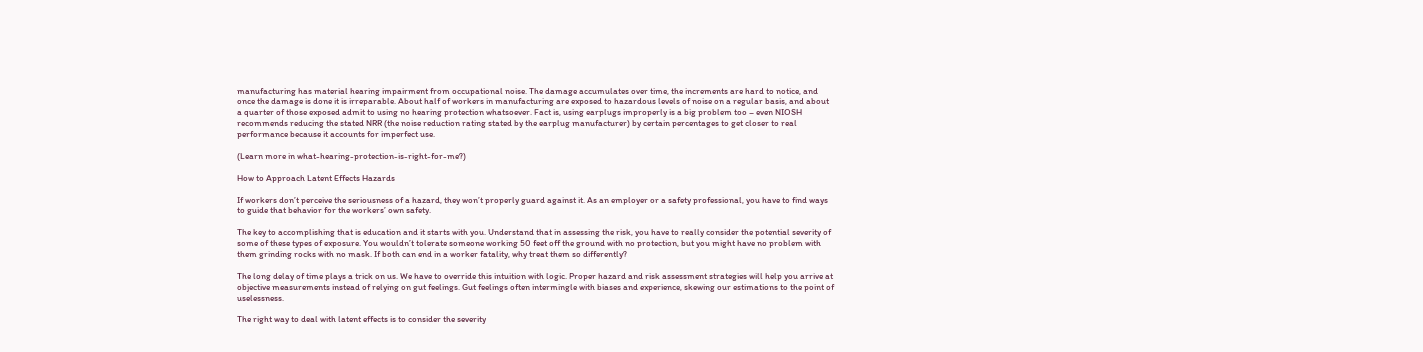manufacturing has material hearing impairment from occupational noise. The damage accumulates over time, the increments are hard to notice, and once the damage is done it is irreparable. About half of workers in manufacturing are exposed to hazardous levels of noise on a regular basis, and about a quarter of those exposed admit to using no hearing protection whatsoever. Fact is, using earplugs improperly is a big problem too – even NIOSH recommends reducing the stated NRR (the noise reduction rating stated by the earplug manufacturer) by certain percentages to get closer to real performance because it accounts for imperfect use.

(Learn more in what-hearing-protection-is-right-for-me?)

How to Approach Latent Effects Hazards

If workers don’t perceive the seriousness of a hazard, they won’t properly guard against it. As an employer or a safety professional, you have to find ways to guide that behavior for the workers’ own safety.

The key to accomplishing that is education and it starts with you. Understand that in assessing the risk, you have to really consider the potential severity of some of these types of exposure. You wouldn’t tolerate someone working 50 feet off the ground with no protection, but you might have no problem with them grinding rocks with no mask. If both can end in a worker fatality, why treat them so differently?

The long delay of time plays a trick on us. We have to override this intuition with logic. Proper hazard and risk assessment strategies will help you arrive at objective measurements instead of relying on gut feelings. Gut feelings often intermingle with biases and experience, skewing our estimations to the point of uselessness.

The right way to deal with latent effects is to consider the severity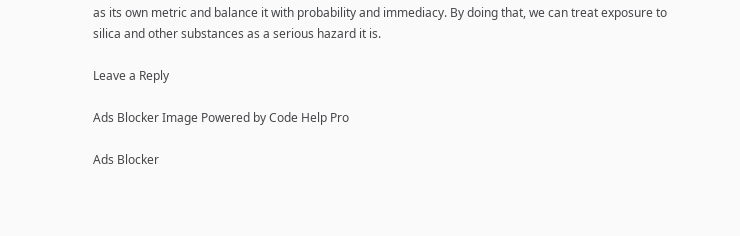as its own metric and balance it with probability and immediacy. By doing that, we can treat exposure to silica and other substances as a serious hazard it is.

Leave a Reply

Ads Blocker Image Powered by Code Help Pro

Ads Blocker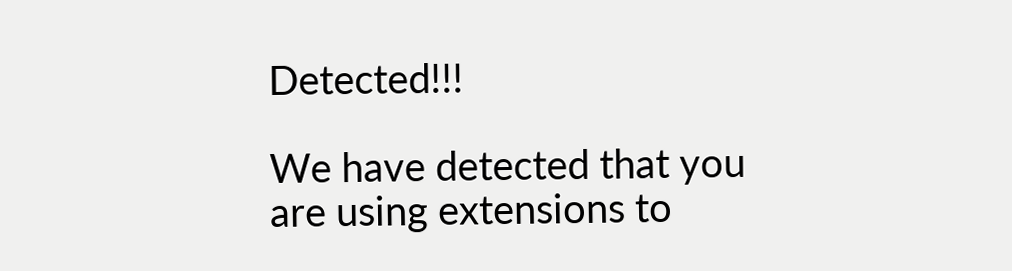Detected!!!

We have detected that you are using extensions to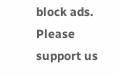block ads. Please support us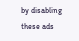by disabling these ads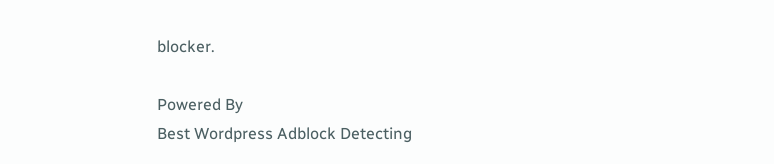blocker.

Powered By
Best Wordpress Adblock Detecting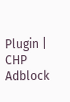Plugin | CHP Adblock